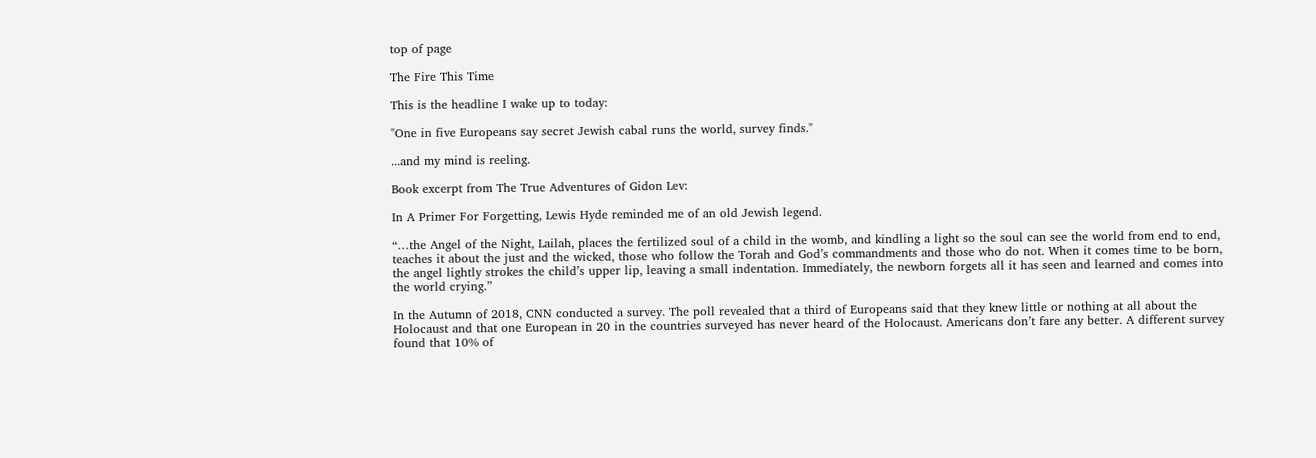top of page

The Fire This Time

This is the headline I wake up to today:

"One in five Europeans say secret Jewish cabal runs the world, survey finds."

...and my mind is reeling.

Book excerpt from The True Adventures of Gidon Lev:

In A Primer For Forgetting, Lewis Hyde reminded me of an old Jewish legend.

“…the Angel of the Night, Lailah, places the fertilized soul of a child in the womb, and kindling a light so the soul can see the world from end to end, teaches it about the just and the wicked, those who follow the Torah and God’s commandments and those who do not. When it comes time to be born, the angel lightly strokes the child’s upper lip, leaving a small indentation. Immediately, the newborn forgets all it has seen and learned and comes into the world crying.”

In the Autumn of 2018, CNN conducted a survey. The poll revealed that a third of Europeans said that they knew little or nothing at all about the Holocaust and that one European in 20 in the countries surveyed has never heard of the Holocaust. Americans don’t fare any better. A different survey found that 10% of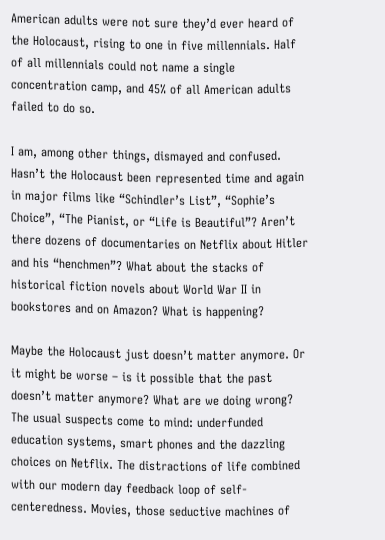American adults were not sure they’d ever heard of the Holocaust, rising to one in five millennials. Half of all millennials could not name a single concentration camp, and 45% of all American adults failed to do so.

I am, among other things, dismayed and confused. Hasn’t the Holocaust been represented time and again in major films like “Schindler’s List”, “Sophie’s Choice”, “The Pianist, or “Life is Beautiful”? Aren’t there dozens of documentaries on Netflix about Hitler and his “henchmen”? What about the stacks of historical fiction novels about World War II in bookstores and on Amazon? What is happening?

Maybe the Holocaust just doesn’t matter anymore. Or it might be worse – is it possible that the past doesn’t matter anymore? What are we doing wrong? The usual suspects come to mind: underfunded education systems, smart phones and the dazzling choices on Netflix. The distractions of life combined with our modern day feedback loop of self-centeredness. Movies, those seductive machines of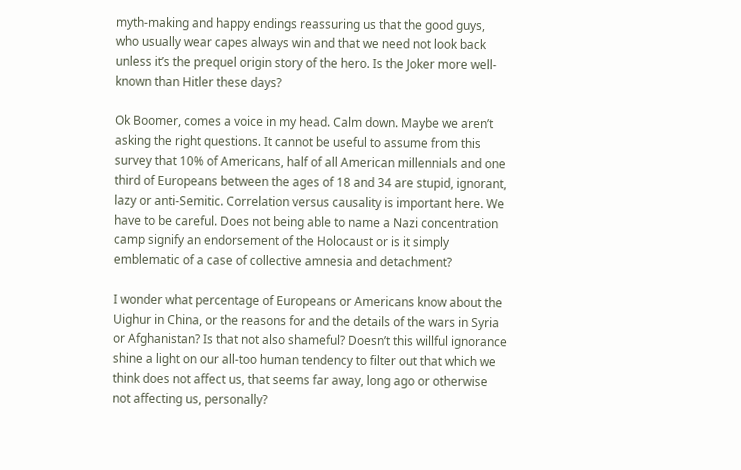myth-making and happy endings reassuring us that the good guys, who usually wear capes always win and that we need not look back unless it’s the prequel origin story of the hero. Is the Joker more well-known than Hitler these days?

Ok Boomer, comes a voice in my head. Calm down. Maybe we aren’t asking the right questions. It cannot be useful to assume from this survey that 10% of Americans, half of all American millennials and one third of Europeans between the ages of 18 and 34 are stupid, ignorant, lazy or anti-Semitic. Correlation versus causality is important here. We have to be careful. Does not being able to name a Nazi concentration camp signify an endorsement of the Holocaust or is it simply emblematic of a case of collective amnesia and detachment?

I wonder what percentage of Europeans or Americans know about the Uighur in China, or the reasons for and the details of the wars in Syria or Afghanistan? Is that not also shameful? Doesn’t this willful ignorance shine a light on our all-too human tendency to filter out that which we think does not affect us, that seems far away, long ago or otherwise not affecting us, personally?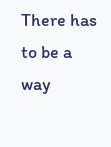There has to be a way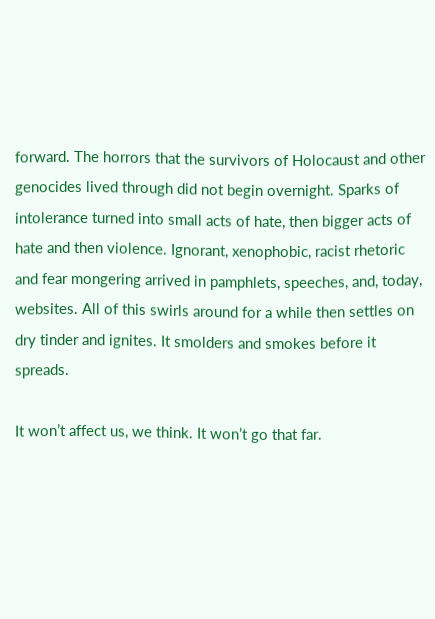forward. The horrors that the survivors of Holocaust and other genocides lived through did not begin overnight. Sparks of intolerance turned into small acts of hate, then bigger acts of hate and then violence. Ignorant, xenophobic, racist rhetoric and fear mongering arrived in pamphlets, speeches, and, today, websites. All of this swirls around for a while then settles on dry tinder and ignites. It smolders and smokes before it spreads.

It won’t affect us, we think. It won’t go that far.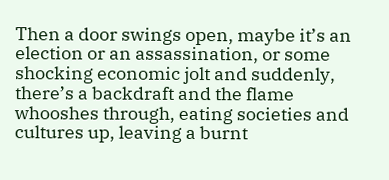Then a door swings open, maybe it’s an election or an assassination, or some shocking economic jolt and suddenly, there’s a backdraft and the flame whooshes through, eating societies and cultures up, leaving a burnt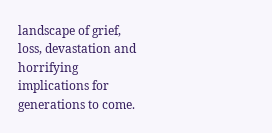landscape of grief, loss, devastation and horrifying implications for generations to come.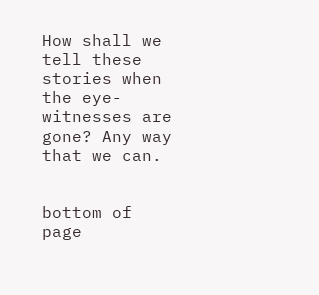How shall we tell these stories when the eye-witnesses are gone? Any way that we can.


bottom of page